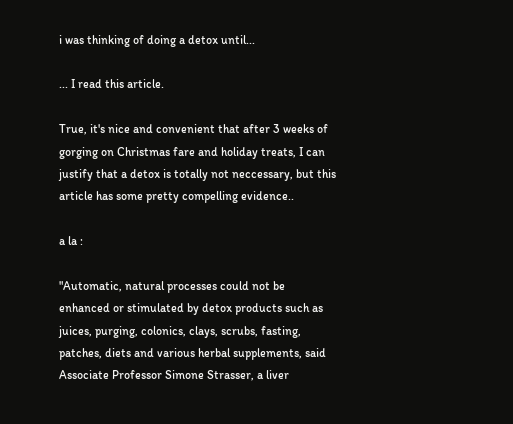i was thinking of doing a detox until...

... I read this article.

True, it's nice and convenient that after 3 weeks of gorging on Christmas fare and holiday treats, I can justify that a detox is totally not neccessary, but this article has some pretty compelling evidence..

a la :

"Automatic, natural processes could not be enhanced or stimulated by detox products such as juices, purging, colonics, clays, scrubs, fasting, patches, diets and various herbal supplements, said Associate Professor Simone Strasser, a liver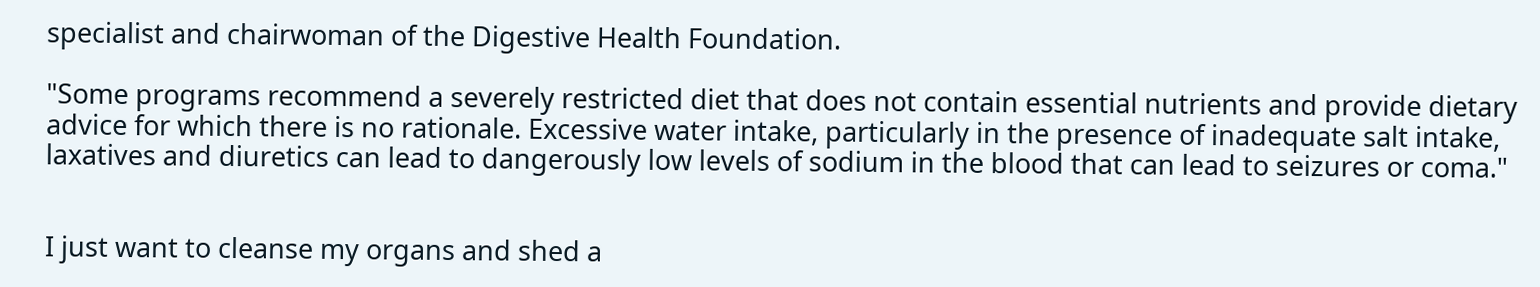specialist and chairwoman of the Digestive Health Foundation.

"Some programs recommend a severely restricted diet that does not contain essential nutrients and provide dietary advice for which there is no rationale. Excessive water intake, particularly in the presence of inadequate salt intake, laxatives and diuretics can lead to dangerously low levels of sodium in the blood that can lead to seizures or coma."


I just want to cleanse my organs and shed a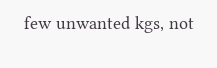few unwanted kgs, not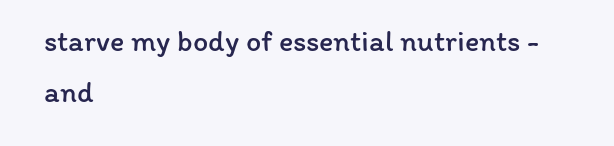starve my body of essential nutrients - and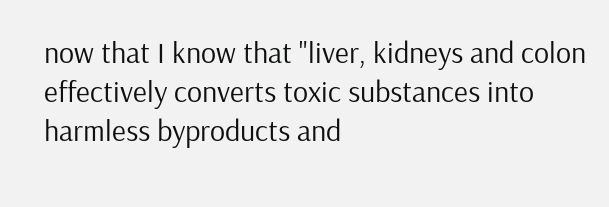now that I know that "liver, kidneys and colon effectively converts toxic substances into harmless byproducts and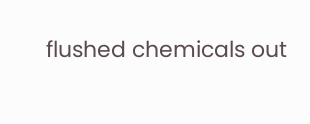flushed chemicals out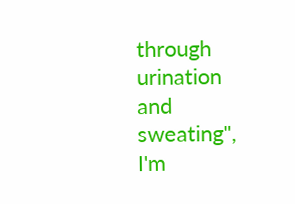through urination and sweating", I'm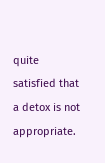quite satisfied that a detox is not appropriate.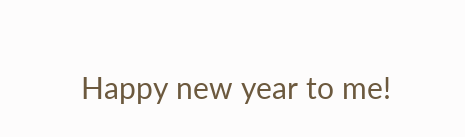Happy new year to me!